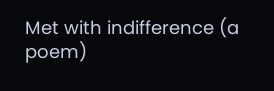Met with indifference (a poem)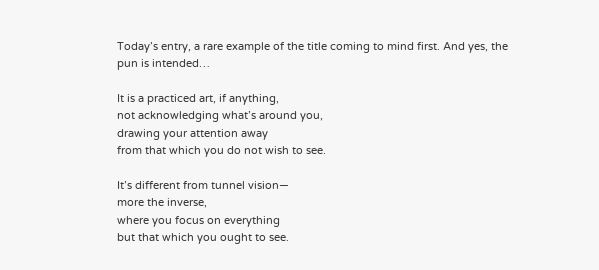Today’s entry, a rare example of the title coming to mind first. And yes, the pun is intended…

It is a practiced art, if anything,
not acknowledging what’s around you,
drawing your attention away
from that which you do not wish to see.

It’s different from tunnel vision—
more the inverse,
where you focus on everything
but that which you ought to see.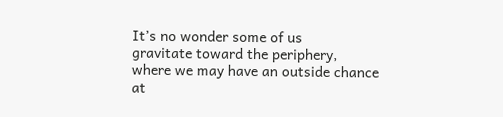It’s no wonder some of us
gravitate toward the periphery,
where we may have an outside chance
at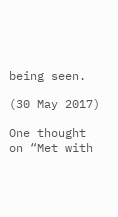being seen.

(30 May 2017)

One thought on “Met with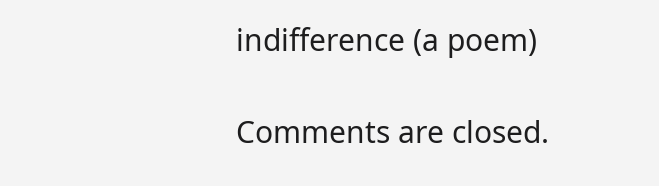indifference (a poem)

Comments are closed.